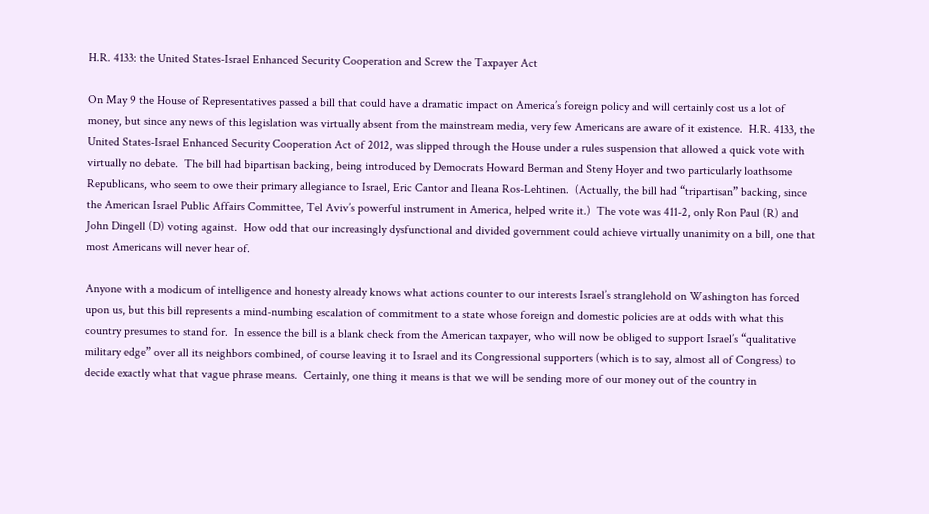H.R. 4133: the United States-Israel Enhanced Security Cooperation and Screw the Taxpayer Act

On May 9 the House of Representatives passed a bill that could have a dramatic impact on America’s foreign policy and will certainly cost us a lot of money, but since any news of this legislation was virtually absent from the mainstream media, very few Americans are aware of it existence.  H.R. 4133, the United States-Israel Enhanced Security Cooperation Act of 2012, was slipped through the House under a rules suspension that allowed a quick vote with virtually no debate.  The bill had bipartisan backing, being introduced by Democrats Howard Berman and Steny Hoyer and two particularly loathsome Republicans, who seem to owe their primary allegiance to Israel, Eric Cantor and Ileana Ros-Lehtinen.  (Actually, the bill had “tripartisan” backing, since the American Israel Public Affairs Committee, Tel Aviv’s powerful instrument in America, helped write it.)  The vote was 411-2, only Ron Paul (R) and John Dingell (D) voting against.  How odd that our increasingly dysfunctional and divided government could achieve virtually unanimity on a bill, one that most Americans will never hear of.

Anyone with a modicum of intelligence and honesty already knows what actions counter to our interests Israel’s stranglehold on Washington has forced upon us, but this bill represents a mind-numbing escalation of commitment to a state whose foreign and domestic policies are at odds with what this country presumes to stand for.  In essence the bill is a blank check from the American taxpayer, who will now be obliged to support Israel’s “qualitative military edge” over all its neighbors combined, of course leaving it to Israel and its Congressional supporters (which is to say, almost all of Congress) to decide exactly what that vague phrase means.  Certainly, one thing it means is that we will be sending more of our money out of the country in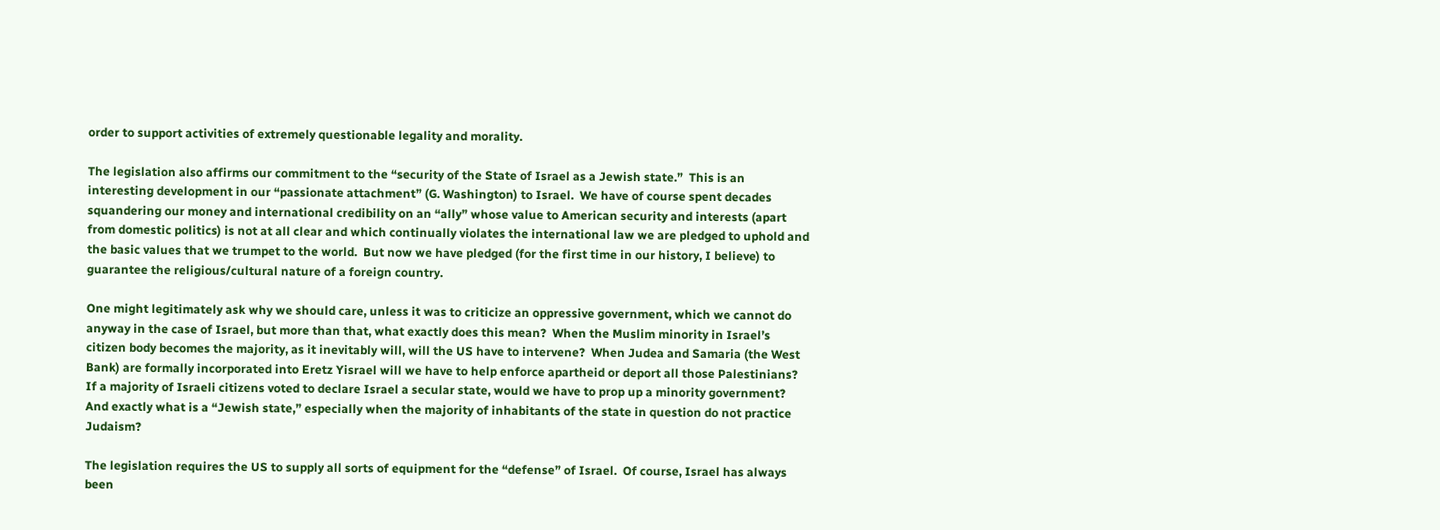order to support activities of extremely questionable legality and morality.

The legislation also affirms our commitment to the “security of the State of Israel as a Jewish state.”  This is an interesting development in our “passionate attachment” (G. Washington) to Israel.  We have of course spent decades squandering our money and international credibility on an “ally” whose value to American security and interests (apart from domestic politics) is not at all clear and which continually violates the international law we are pledged to uphold and the basic values that we trumpet to the world.  But now we have pledged (for the first time in our history, I believe) to guarantee the religious/cultural nature of a foreign country.

One might legitimately ask why we should care, unless it was to criticize an oppressive government, which we cannot do anyway in the case of Israel, but more than that, what exactly does this mean?  When the Muslim minority in Israel’s citizen body becomes the majority, as it inevitably will, will the US have to intervene?  When Judea and Samaria (the West Bank) are formally incorporated into Eretz Yisrael will we have to help enforce apartheid or deport all those Palestinians?  If a majority of Israeli citizens voted to declare Israel a secular state, would we have to prop up a minority government?  And exactly what is a “Jewish state,” especially when the majority of inhabitants of the state in question do not practice Judaism?

The legislation requires the US to supply all sorts of equipment for the “defense” of Israel.  Of course, Israel has always been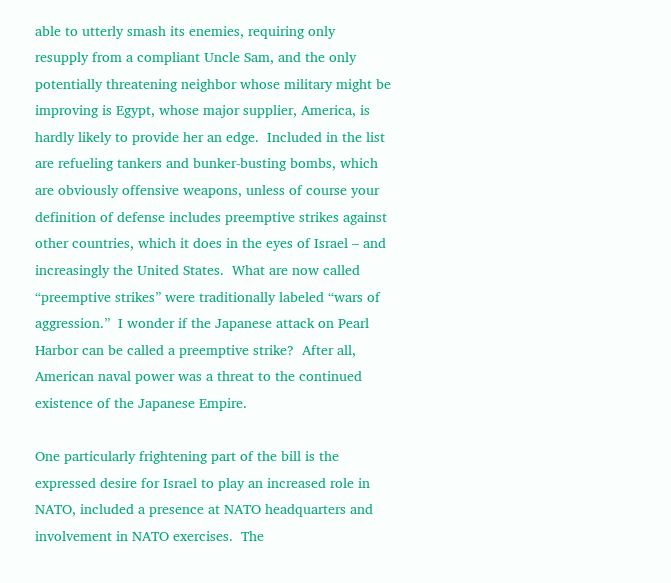able to utterly smash its enemies, requiring only resupply from a compliant Uncle Sam, and the only potentially threatening neighbor whose military might be improving is Egypt, whose major supplier, America, is hardly likely to provide her an edge.  Included in the list are refueling tankers and bunker-busting bombs, which are obviously offensive weapons, unless of course your definition of defense includes preemptive strikes against other countries, which it does in the eyes of Israel – and increasingly the United States.  What are now called “preemptive strikes” were traditionally labeled “wars of aggression.”  I wonder if the Japanese attack on Pearl Harbor can be called a preemptive strike?  After all, American naval power was a threat to the continued existence of the Japanese Empire.

One particularly frightening part of the bill is the expressed desire for Israel to play an increased role in NATO, included a presence at NATO headquarters and involvement in NATO exercises.  The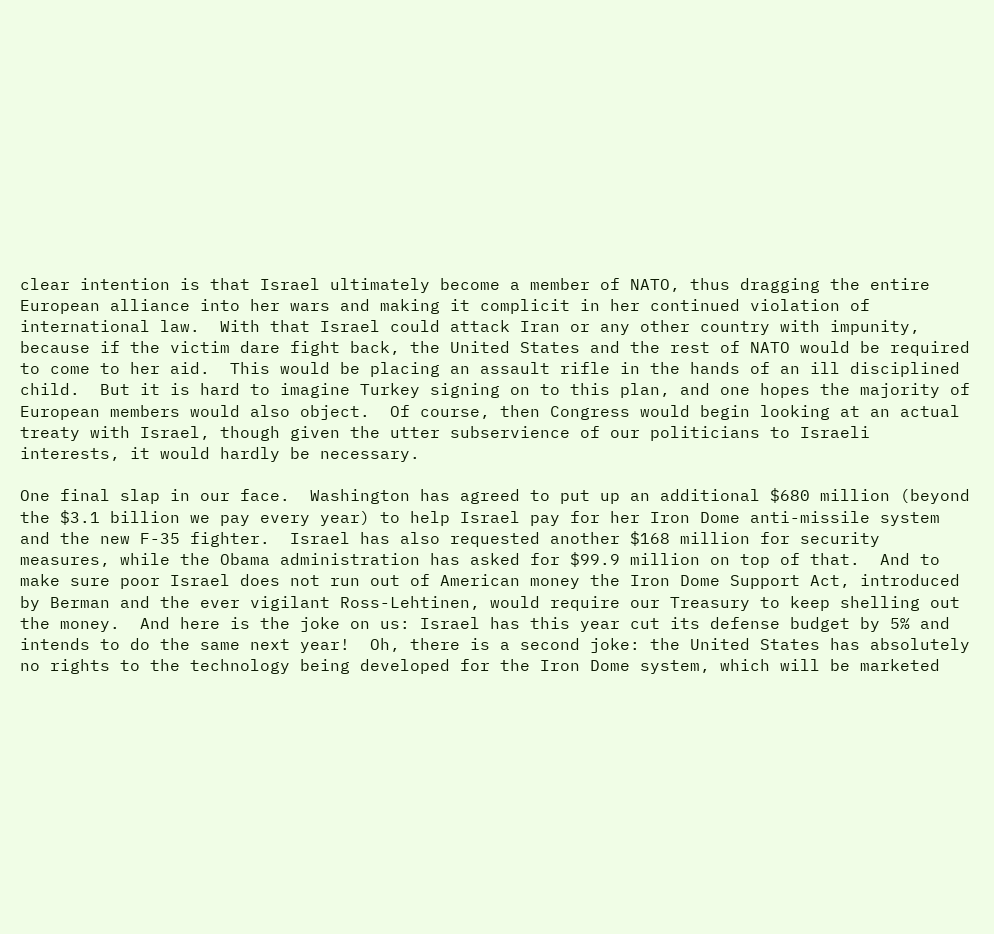clear intention is that Israel ultimately become a member of NATO, thus dragging the entire European alliance into her wars and making it complicit in her continued violation of international law.  With that Israel could attack Iran or any other country with impunity, because if the victim dare fight back, the United States and the rest of NATO would be required to come to her aid.  This would be placing an assault rifle in the hands of an ill disciplined child.  But it is hard to imagine Turkey signing on to this plan, and one hopes the majority of European members would also object.  Of course, then Congress would begin looking at an actual treaty with Israel, though given the utter subservience of our politicians to Israeli interests, it would hardly be necessary.

One final slap in our face.  Washington has agreed to put up an additional $680 million (beyond the $3.1 billion we pay every year) to help Israel pay for her Iron Dome anti-missile system and the new F-35 fighter.  Israel has also requested another $168 million for security measures, while the Obama administration has asked for $99.9 million on top of that.  And to make sure poor Israel does not run out of American money the Iron Dome Support Act, introduced by Berman and the ever vigilant Ross-Lehtinen, would require our Treasury to keep shelling out the money.  And here is the joke on us: Israel has this year cut its defense budget by 5% and intends to do the same next year!  Oh, there is a second joke: the United States has absolutely no rights to the technology being developed for the Iron Dome system, which will be marketed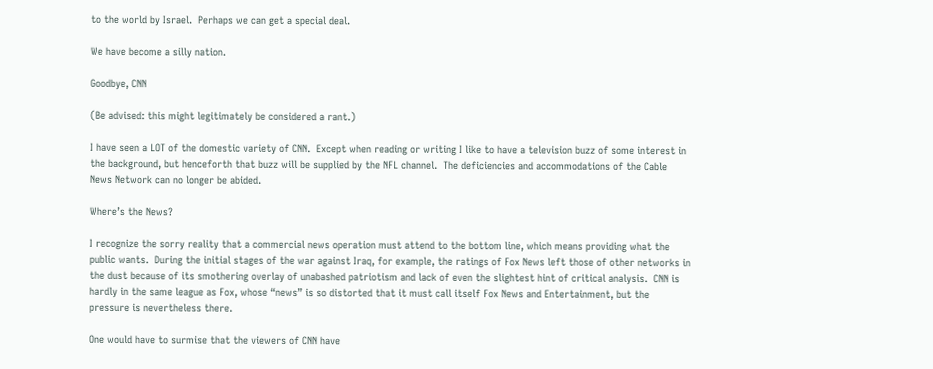to the world by Israel.  Perhaps we can get a special deal.

We have become a silly nation.

Goodbye, CNN

(Be advised: this might legitimately be considered a rant.)

I have seen a LOT of the domestic variety of CNN.  Except when reading or writing I like to have a television buzz of some interest in the background, but henceforth that buzz will be supplied by the NFL channel.  The deficiencies and accommodations of the Cable News Network can no longer be abided.

Where’s the News?

I recognize the sorry reality that a commercial news operation must attend to the bottom line, which means providing what the public wants.  During the initial stages of the war against Iraq, for example, the ratings of Fox News left those of other networks in the dust because of its smothering overlay of unabashed patriotism and lack of even the slightest hint of critical analysis.  CNN is hardly in the same league as Fox, whose “news” is so distorted that it must call itself Fox News and Entertainment, but the pressure is nevertheless there.

One would have to surmise that the viewers of CNN have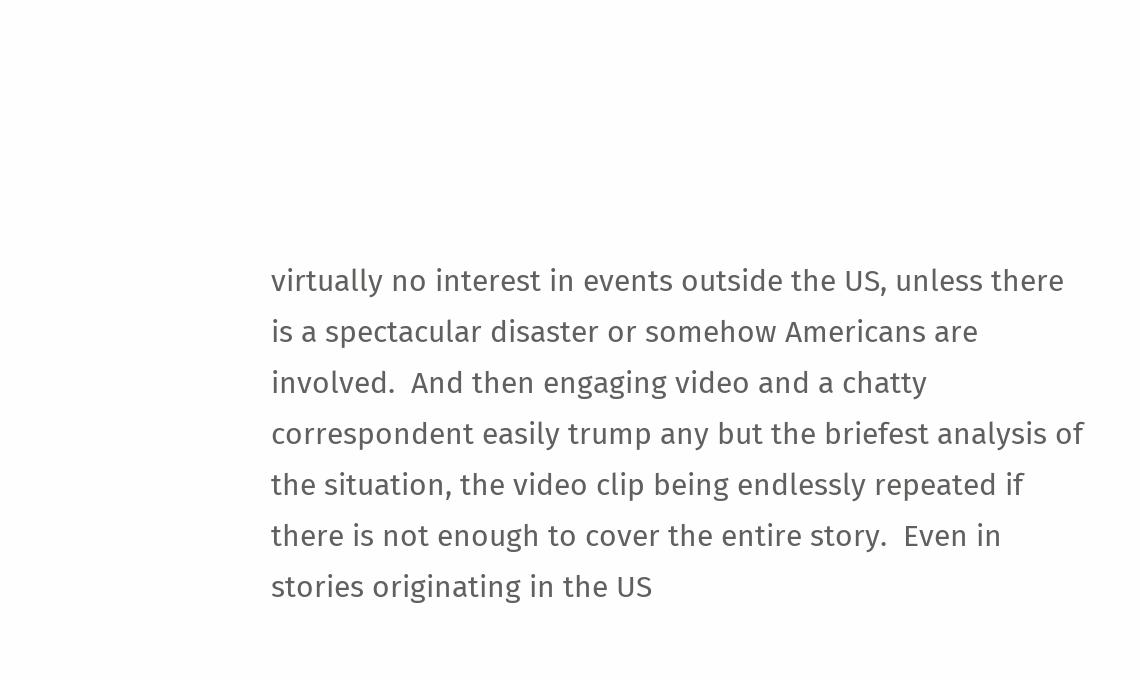virtually no interest in events outside the US, unless there is a spectacular disaster or somehow Americans are involved.  And then engaging video and a chatty correspondent easily trump any but the briefest analysis of the situation, the video clip being endlessly repeated if there is not enough to cover the entire story.  Even in stories originating in the US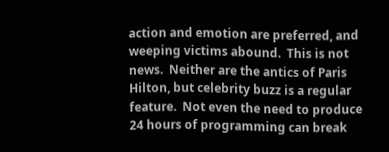action and emotion are preferred, and weeping victims abound.  This is not news.  Neither are the antics of Paris Hilton, but celebrity buzz is a regular feature.  Not even the need to produce 24 hours of programming can break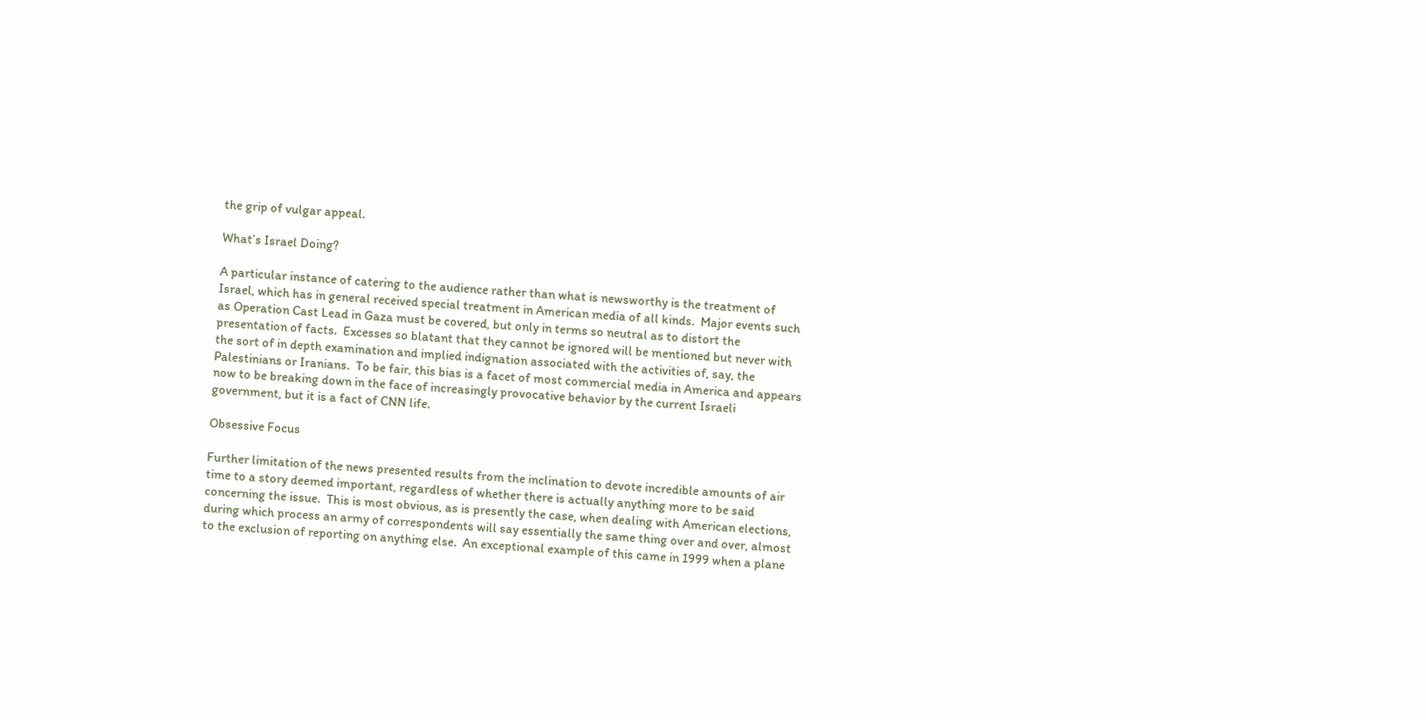the grip of vulgar appeal.

What’s Israel Doing?

A particular instance of catering to the audience rather than what is newsworthy is the treatment of Israel, which has in general received special treatment in American media of all kinds.  Major events such as Operation Cast Lead in Gaza must be covered, but only in terms so neutral as to distort the presentation of facts.  Excesses so blatant that they cannot be ignored will be mentioned but never with the sort of in depth examination and implied indignation associated with the activities of, say, the Palestinians or Iranians.  To be fair, this bias is a facet of most commercial media in America and appears now to be breaking down in the face of increasingly provocative behavior by the current Israeli government, but it is a fact of CNN life.

Obsessive Focus

Further limitation of the news presented results from the inclination to devote incredible amounts of air time to a story deemed important, regardless of whether there is actually anything more to be said concerning the issue.  This is most obvious, as is presently the case, when dealing with American elections, during which process an army of correspondents will say essentially the same thing over and over, almost to the exclusion of reporting on anything else.  An exceptional example of this came in 1999 when a plane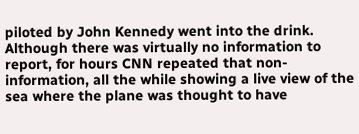piloted by John Kennedy went into the drink.  Although there was virtually no information to report, for hours CNN repeated that non-information, all the while showing a live view of the sea where the plane was thought to have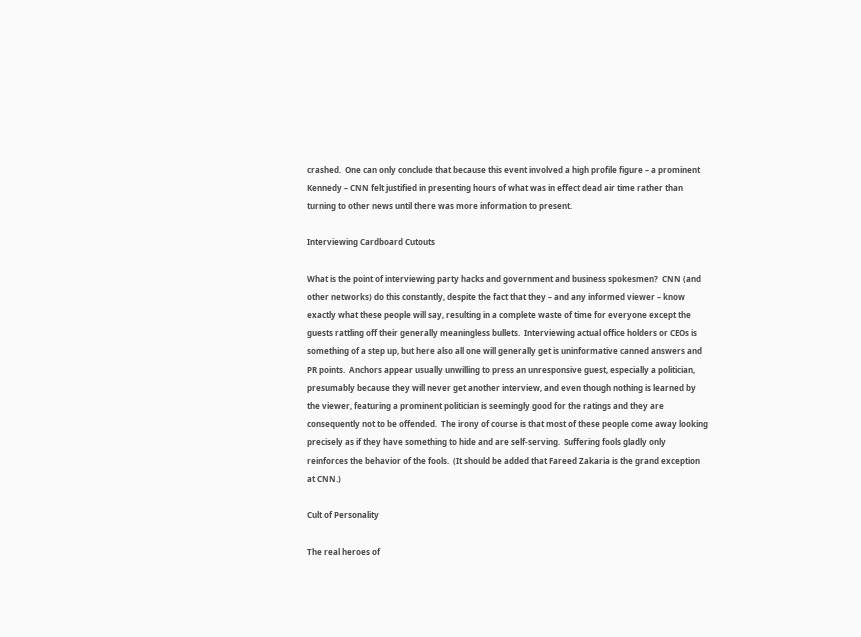crashed.  One can only conclude that because this event involved a high profile figure – a prominent Kennedy – CNN felt justified in presenting hours of what was in effect dead air time rather than turning to other news until there was more information to present.

Interviewing Cardboard Cutouts

What is the point of interviewing party hacks and government and business spokesmen?  CNN (and other networks) do this constantly, despite the fact that they – and any informed viewer – know exactly what these people will say, resulting in a complete waste of time for everyone except the guests rattling off their generally meaningless bullets.  Interviewing actual office holders or CEOs is something of a step up, but here also all one will generally get is uninformative canned answers and PR points.  Anchors appear usually unwilling to press an unresponsive guest, especially a politician, presumably because they will never get another interview, and even though nothing is learned by the viewer, featuring a prominent politician is seemingly good for the ratings and they are consequently not to be offended.  The irony of course is that most of these people come away looking precisely as if they have something to hide and are self-serving.  Suffering fools gladly only reinforces the behavior of the fools.  (It should be added that Fareed Zakaria is the grand exception at CNN.)

Cult of Personality

The real heroes of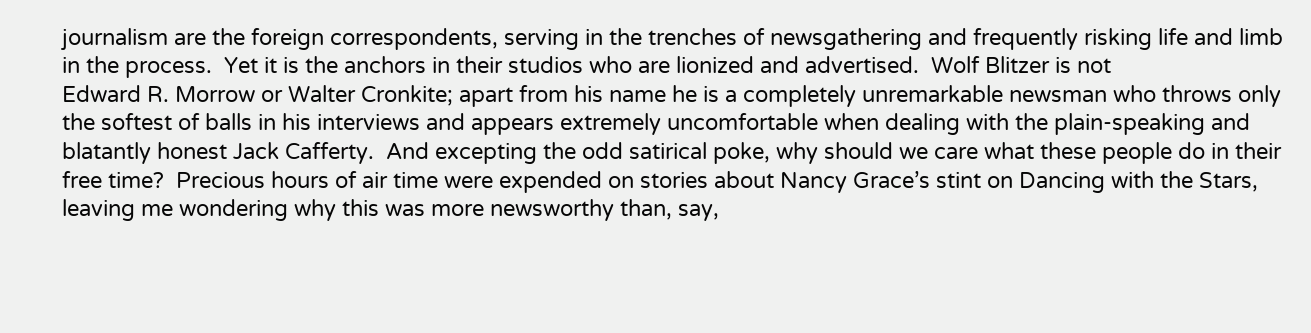journalism are the foreign correspondents, serving in the trenches of newsgathering and frequently risking life and limb in the process.  Yet it is the anchors in their studios who are lionized and advertised.  Wolf Blitzer is not
Edward R. Morrow or Walter Cronkite; apart from his name he is a completely unremarkable newsman who throws only the softest of balls in his interviews and appears extremely uncomfortable when dealing with the plain-speaking and blatantly honest Jack Cafferty.  And excepting the odd satirical poke, why should we care what these people do in their free time?  Precious hours of air time were expended on stories about Nancy Grace’s stint on Dancing with the Stars, leaving me wondering why this was more newsworthy than, say,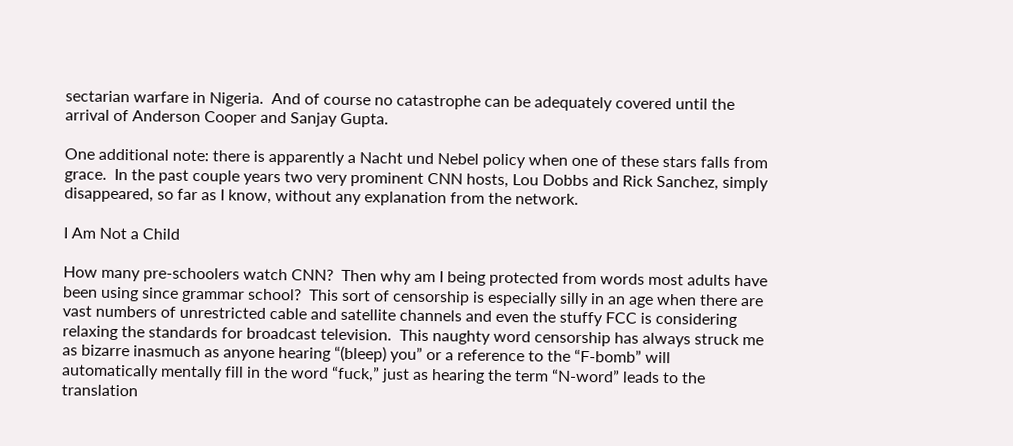sectarian warfare in Nigeria.  And of course no catastrophe can be adequately covered until the arrival of Anderson Cooper and Sanjay Gupta.

One additional note: there is apparently a Nacht und Nebel policy when one of these stars falls from grace.  In the past couple years two very prominent CNN hosts, Lou Dobbs and Rick Sanchez, simply disappeared, so far as I know, without any explanation from the network.

I Am Not a Child

How many pre-schoolers watch CNN?  Then why am I being protected from words most adults have been using since grammar school?  This sort of censorship is especially silly in an age when there are vast numbers of unrestricted cable and satellite channels and even the stuffy FCC is considering relaxing the standards for broadcast television.  This naughty word censorship has always struck me as bizarre inasmuch as anyone hearing “(bleep) you” or a reference to the “F-bomb” will automatically mentally fill in the word “fuck,” just as hearing the term “N-word” leads to the translation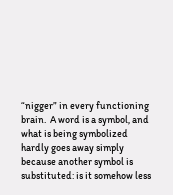“nigger” in every functioning brain.  A word is a symbol, and what is being symbolized hardly goes away simply because another symbol is substituted: is it somehow less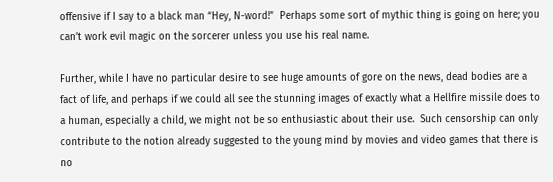offensive if I say to a black man “Hey, N-word!”  Perhaps some sort of mythic thing is going on here; you can’t work evil magic on the sorcerer unless you use his real name.

Further, while I have no particular desire to see huge amounts of gore on the news, dead bodies are a fact of life, and perhaps if we could all see the stunning images of exactly what a Hellfire missile does to a human, especially a child, we might not be so enthusiastic about their use.  Such censorship can only contribute to the notion already suggested to the young mind by movies and video games that there is no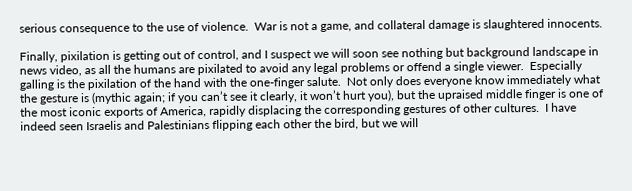serious consequence to the use of violence.  War is not a game, and collateral damage is slaughtered innocents.

Finally, pixilation is getting out of control, and I suspect we will soon see nothing but background landscape in news video, as all the humans are pixilated to avoid any legal problems or offend a single viewer.  Especially galling is the pixilation of the hand with the one-finger salute.  Not only does everyone know immediately what the gesture is (mythic again; if you can’t see it clearly, it won’t hurt you), but the upraised middle finger is one of the most iconic exports of America, rapidly displacing the corresponding gestures of other cultures.  I have indeed seen Israelis and Palestinians flipping each other the bird, but we will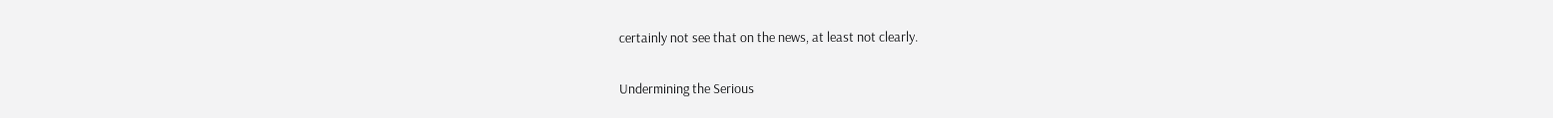certainly not see that on the news, at least not clearly.

Undermining the Serious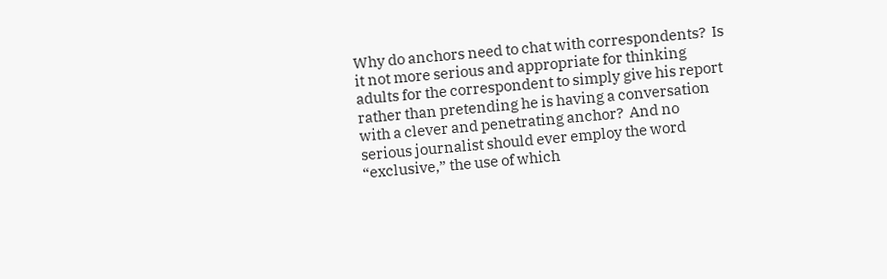Why do anchors need to chat with correspondents?  Is it not more serious and appropriate for thinking adults for the correspondent to simply give his report rather than pretending he is having a conversation with a clever and penetrating anchor?  And no serious journalist should ever employ the word “exclusive,” the use of which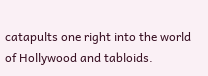catapults one right into the world of Hollywood and tabloids.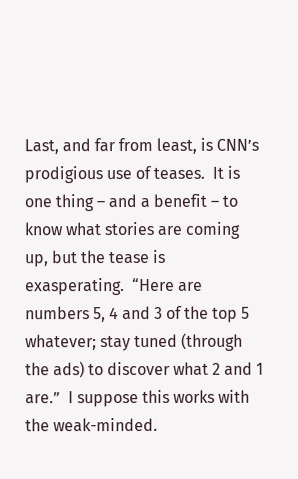Last, and far from least, is CNN’s prodigious use of teases.  It is one thing – and a benefit – to know what stories are coming up, but the tease is exasperating.  “Here are numbers 5, 4 and 3 of the top 5 whatever; stay tuned (through the ads) to discover what 2 and 1 are.”  I suppose this works with the weak-minded.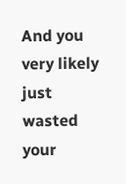And you very likely just wasted your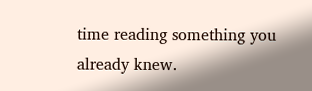time reading something you already knew.